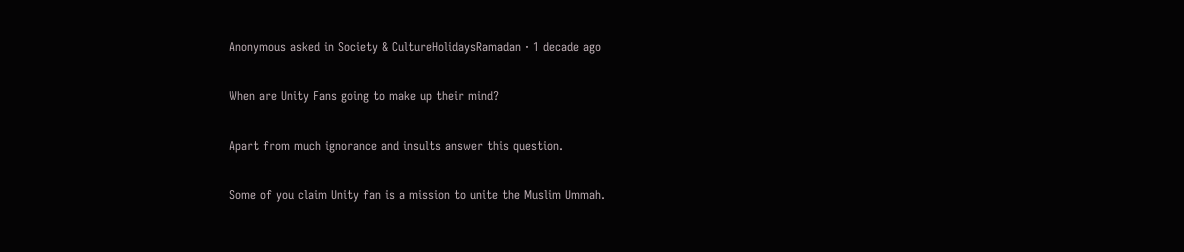Anonymous asked in Society & CultureHolidaysRamadan · 1 decade ago

When are Unity Fans going to make up their mind?

Apart from much ignorance and insults answer this question.

Some of you claim Unity fan is a mission to unite the Muslim Ummah.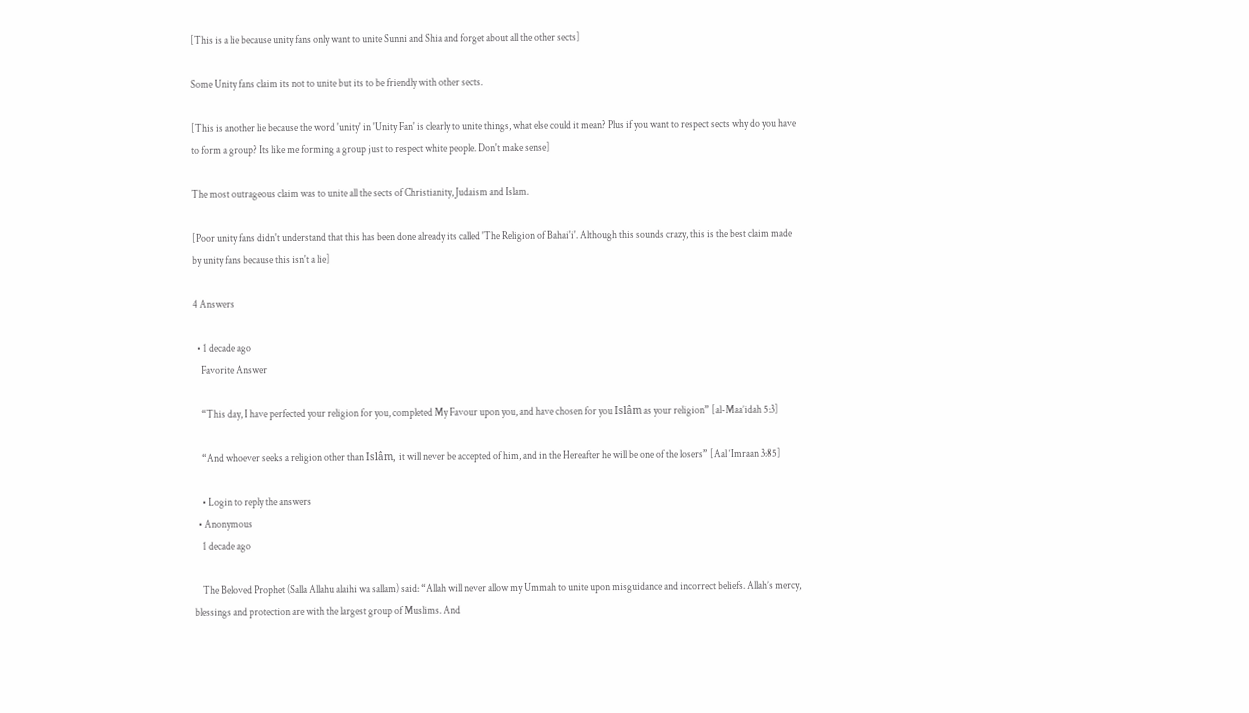[This is a lie because unity fans only want to unite Sunni and Shia and forget about all the other sects]

Some Unity fans claim its not to unite but its to be friendly with other sects.

[This is another lie because the word 'unity' in 'Unity Fan' is clearly to unite things, what else could it mean? Plus if you want to respect sects why do you have to form a group? Its like me forming a group just to respect white people. Don't make sense]

The most outrageous claim was to unite all the sects of Christianity, Judaism and Islam.

[Poor unity fans didn't understand that this has been done already its called 'The Religion of Bahai'i'. Although this sounds crazy, this is the best claim made by unity fans because this isn't a lie]

4 Answers

  • 1 decade ago
    Favorite Answer

    “This day, I have perfected your religion for you, completed My Favour upon you, and have chosen for you Islâm as your religion” [al-Maa’idah 5:3]

    “And whoever seeks a religion other than Islâm, it will never be accepted of him, and in the Hereafter he will be one of the losers” [Aal ‘Imraan 3:85]

    • Login to reply the answers
  • Anonymous
    1 decade ago

    The Beloved Prophet (Salla Allahu alaihi wa sallam) said: “Allah will never allow my Ummah to unite upon misguidance and incorrect beliefs. Allah’s mercy, blessings and protection are with the largest group of Muslims. And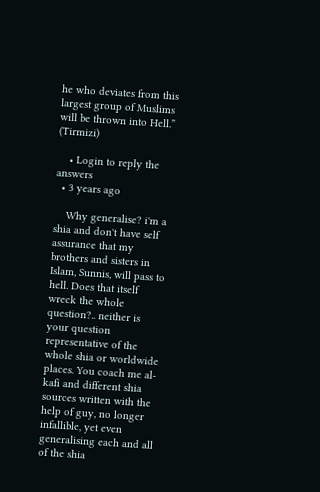he who deviates from this largest group of Muslims will be thrown into Hell.” (Tirmizi)

    • Login to reply the answers
  • 3 years ago

    Why generalise? i'm a shia and don't have self assurance that my brothers and sisters in Islam, Sunnis, will pass to hell. Does that itself wreck the whole question?.. neither is your question representative of the whole shia or worldwide places. You coach me al-kafi and different shia sources written with the help of guy, no longer infallible, yet even generalising each and all of the shia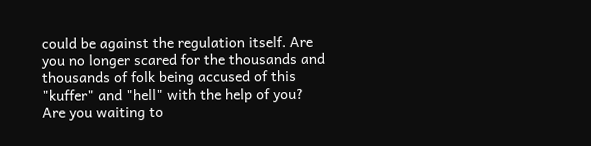could be against the regulation itself. Are you no longer scared for the thousands and thousands of folk being accused of this "kuffer" and "hell" with the help of you? Are you waiting to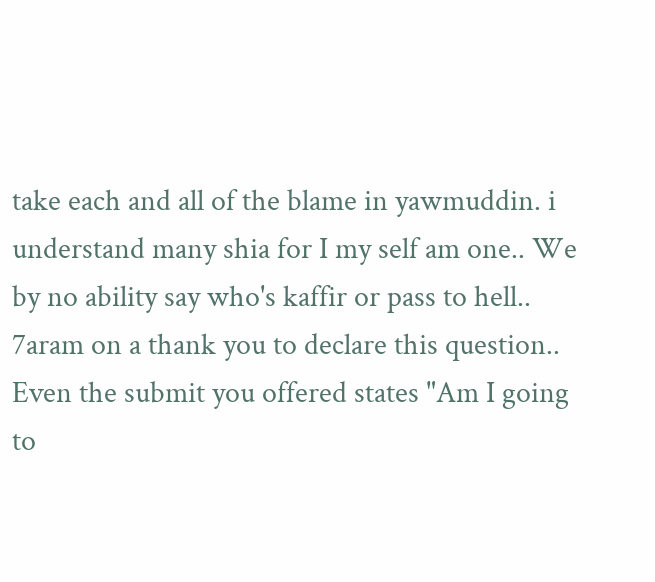take each and all of the blame in yawmuddin. i understand many shia for I my self am one.. We by no ability say who's kaffir or pass to hell.. 7aram on a thank you to declare this question.. Even the submit you offered states "Am I going to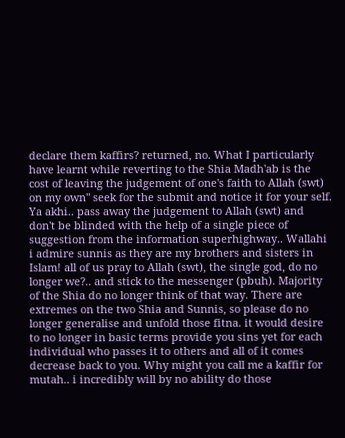declare them kaffirs? returned, no. What I particularly have learnt while reverting to the Shia Madh'ab is the cost of leaving the judgement of one's faith to Allah (swt) on my own" seek for the submit and notice it for your self. Ya akhi.. pass away the judgement to Allah (swt) and don't be blinded with the help of a single piece of suggestion from the information superhighway.. Wallahi i admire sunnis as they are my brothers and sisters in Islam! all of us pray to Allah (swt), the single god, do no longer we?.. and stick to the messenger (pbuh). Majority of the Shia do no longer think of that way. There are extremes on the two Shia and Sunnis, so please do no longer generalise and unfold those fitna. it would desire to no longer in basic terms provide you sins yet for each individual who passes it to others and all of it comes decrease back to you. Why might you call me a kaffir for mutah.. i incredibly will by no ability do those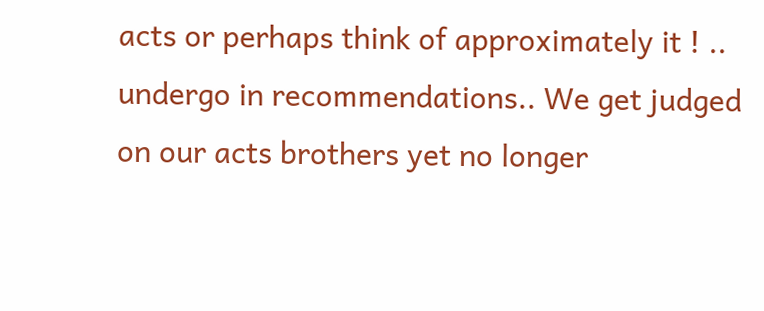acts or perhaps think of approximately it ! .. undergo in recommendations.. We get judged on our acts brothers yet no longer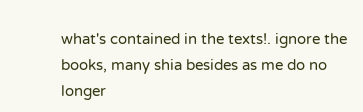what's contained in the texts!. ignore the books, many shia besides as me do no longer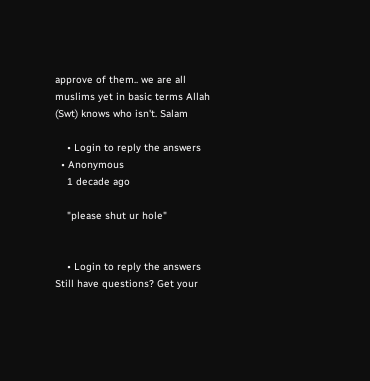approve of them.. we are all muslims yet in basic terms Allah (Swt) knows who isn't. Salam

    • Login to reply the answers
  • Anonymous
    1 decade ago

    "please shut ur hole"


    • Login to reply the answers
Still have questions? Get your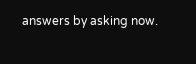answers by asking now.